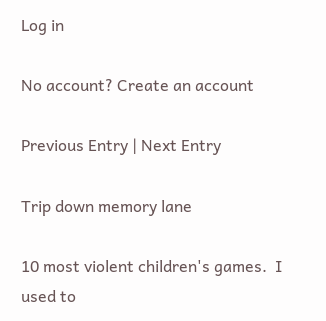Log in

No account? Create an account

Previous Entry | Next Entry

Trip down memory lane

10 most violent children's games.  I used to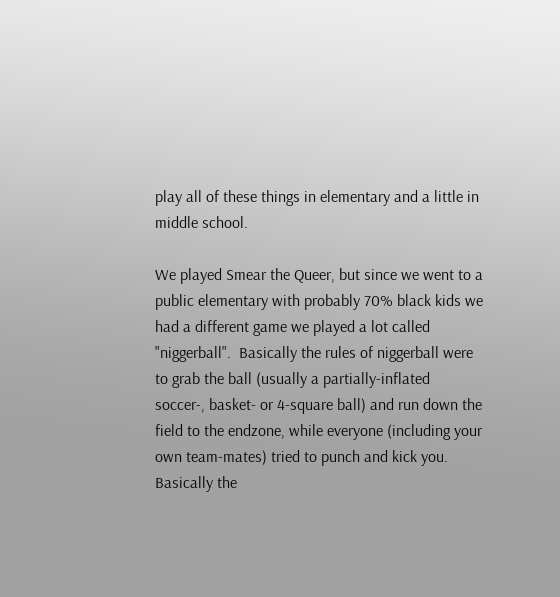play all of these things in elementary and a little in middle school.

We played Smear the Queer, but since we went to a public elementary with probably 70% black kids we had a different game we played a lot called "niggerball".  Basically the rules of niggerball were to grab the ball (usually a partially-inflated soccer-, basket- or 4-square ball) and run down the field to the endzone, while everyone (including your own team-mates) tried to punch and kick you.  Basically the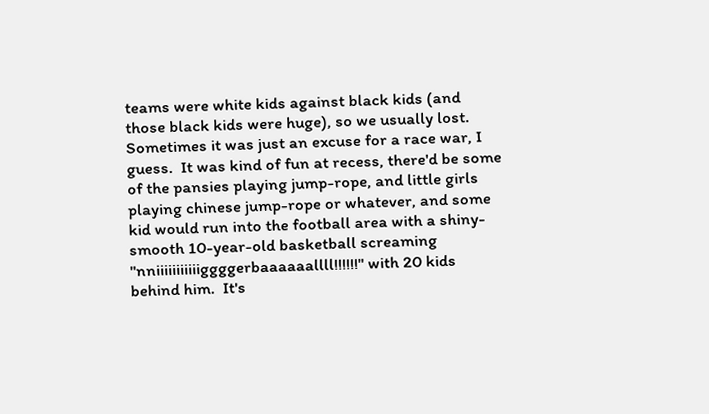teams were white kids against black kids (and those black kids were huge), so we usually lost.  Sometimes it was just an excuse for a race war, I guess.  It was kind of fun at recess, there'd be some of the pansies playing jump-rope, and little girls playing chinese jump-rope or whatever, and some kid would run into the football area with a shiny-smooth 10-year-old basketball screaming "nniiiiiiiiiiiggggerbaaaaaallll!!!!!!" with 20 kids behind him.  It's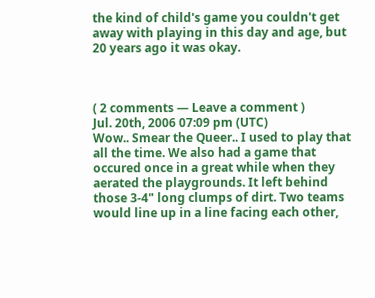the kind of child's game you couldn't get away with playing in this day and age, but 20 years ago it was okay.



( 2 comments — Leave a comment )
Jul. 20th, 2006 07:09 pm (UTC)
Wow.. Smear the Queer.. I used to play that all the time. We also had a game that occured once in a great while when they aerated the playgrounds. It left behind those 3-4" long clumps of dirt. Two teams would line up in a line facing each other,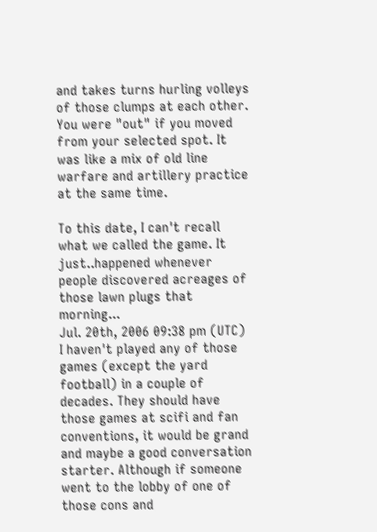and takes turns hurling volleys of those clumps at each other. You were "out" if you moved from your selected spot. It was like a mix of old line warfare and artillery practice at the same time.

To this date, I can't recall what we called the game. It just..happened whenever people discovered acreages of those lawn plugs that morning...
Jul. 20th, 2006 09:38 pm (UTC)
I haven't played any of those games (except the yard football) in a couple of decades. They should have those games at scifi and fan conventions, it would be grand and maybe a good conversation starter. Although if someone went to the lobby of one of those cons and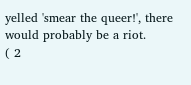yelled 'smear the queer!', there would probably be a riot.
( 2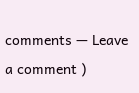comments — Leave a comment )